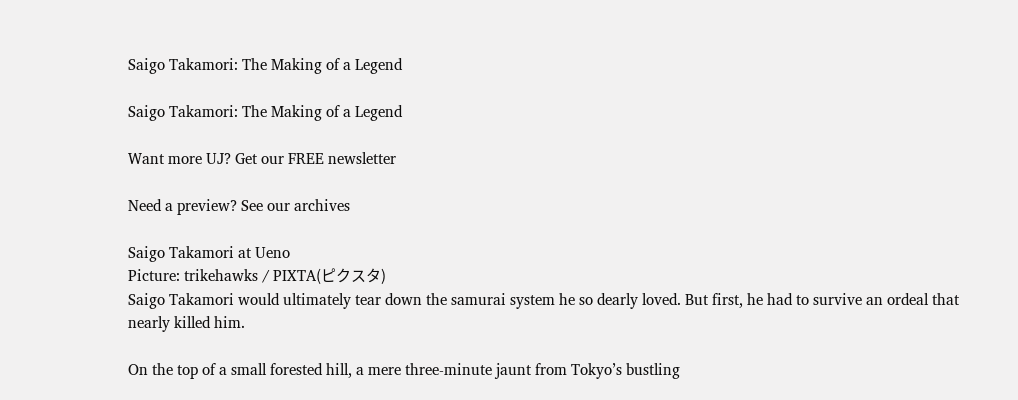Saigo Takamori: The Making of a Legend

Saigo Takamori: The Making of a Legend

Want more UJ? Get our FREE newsletter

Need a preview? See our archives

Saigo Takamori at Ueno
Picture: trikehawks / PIXTA(ピクスタ)
Saigo Takamori would ultimately tear down the samurai system he so dearly loved. But first, he had to survive an ordeal that nearly killed him.

On the top of a small forested hill, a mere three-minute jaunt from Tokyo’s bustling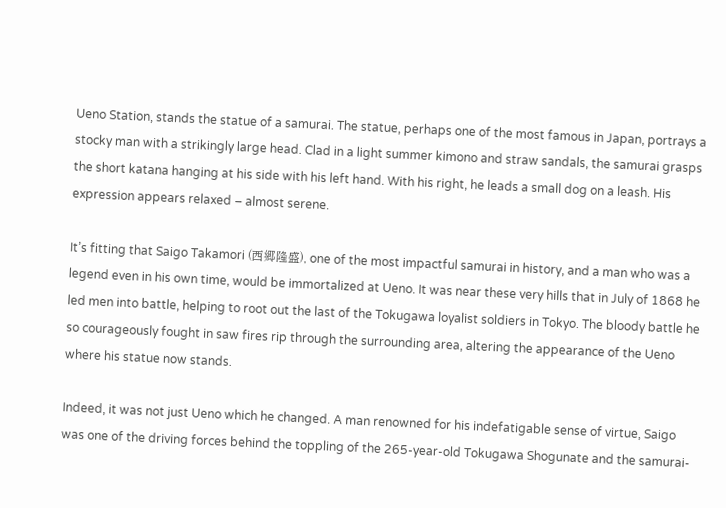Ueno Station, stands the statue of a samurai. The statue, perhaps one of the most famous in Japan, portrays a stocky man with a strikingly large head. Clad in a light summer kimono and straw sandals, the samurai grasps the short katana hanging at his side with his left hand. With his right, he leads a small dog on a leash. His expression appears relaxed – almost serene.

It’s fitting that Saigo Takamori (西郷隆盛), one of the most impactful samurai in history, and a man who was a legend even in his own time, would be immortalized at Ueno. It was near these very hills that in July of 1868 he led men into battle, helping to root out the last of the Tokugawa loyalist soldiers in Tokyo. The bloody battle he so courageously fought in saw fires rip through the surrounding area, altering the appearance of the Ueno where his statue now stands.

Indeed, it was not just Ueno which he changed. A man renowned for his indefatigable sense of virtue, Saigo was one of the driving forces behind the toppling of the 265-year-old Tokugawa Shogunate and the samurai-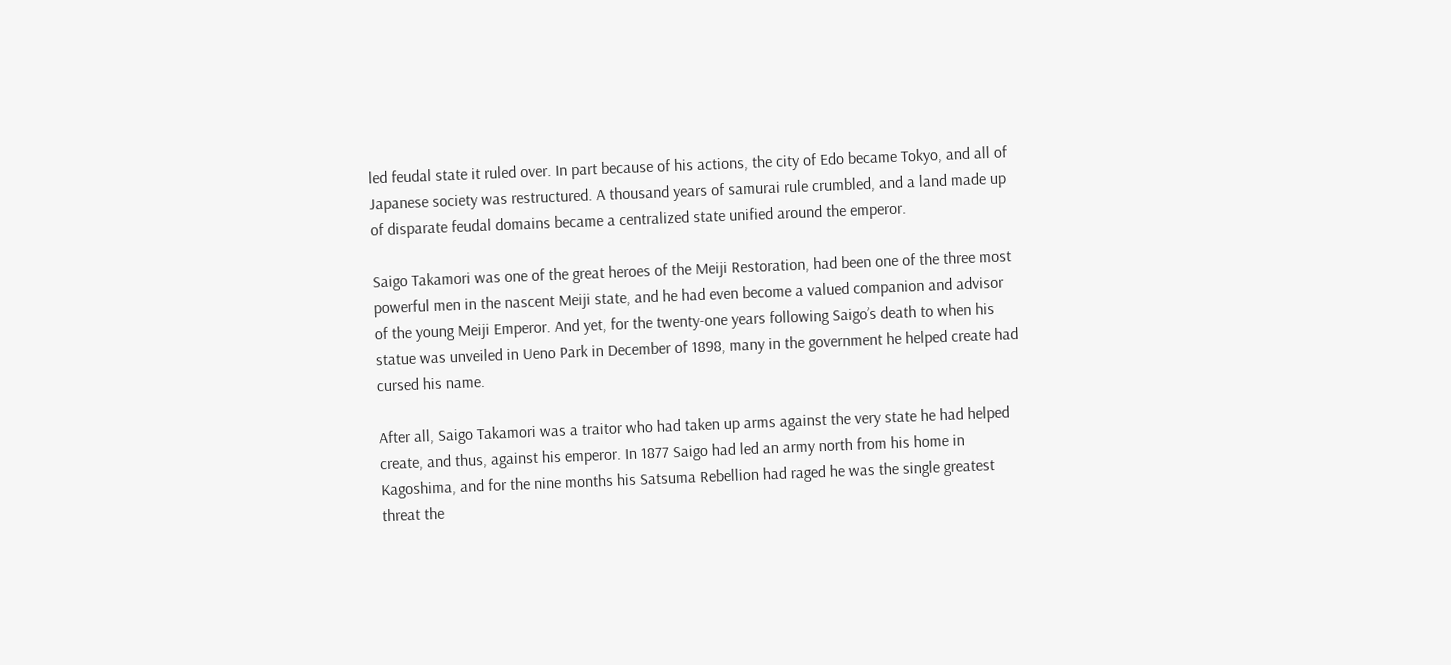led feudal state it ruled over. In part because of his actions, the city of Edo became Tokyo, and all of Japanese society was restructured. A thousand years of samurai rule crumbled, and a land made up of disparate feudal domains became a centralized state unified around the emperor.

Saigo Takamori was one of the great heroes of the Meiji Restoration, had been one of the three most powerful men in the nascent Meiji state, and he had even become a valued companion and advisor of the young Meiji Emperor. And yet, for the twenty-one years following Saigo’s death to when his statue was unveiled in Ueno Park in December of 1898, many in the government he helped create had cursed his name.

After all, Saigo Takamori was a traitor who had taken up arms against the very state he had helped create, and thus, against his emperor. In 1877 Saigo had led an army north from his home in Kagoshima, and for the nine months his Satsuma Rebellion had raged he was the single greatest threat the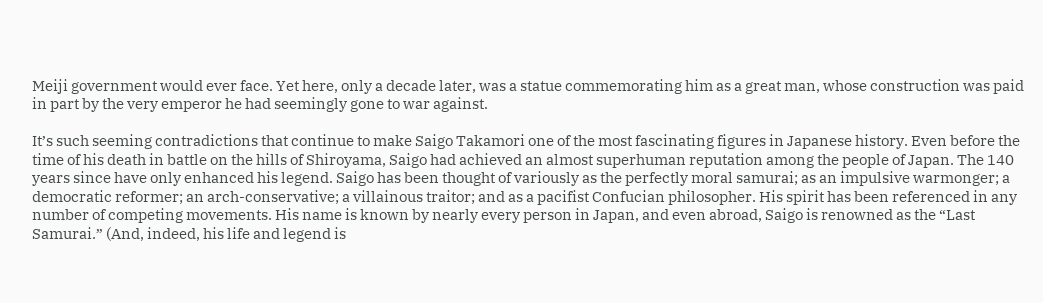Meiji government would ever face. Yet here, only a decade later, was a statue commemorating him as a great man, whose construction was paid in part by the very emperor he had seemingly gone to war against.

It’s such seeming contradictions that continue to make Saigo Takamori one of the most fascinating figures in Japanese history. Even before the time of his death in battle on the hills of Shiroyama, Saigo had achieved an almost superhuman reputation among the people of Japan. The 140 years since have only enhanced his legend. Saigo has been thought of variously as the perfectly moral samurai; as an impulsive warmonger; a democratic reformer; an arch-conservative; a villainous traitor; and as a pacifist Confucian philosopher. His spirit has been referenced in any number of competing movements. His name is known by nearly every person in Japan, and even abroad, Saigo is renowned as the “Last Samurai.” (And, indeed, his life and legend is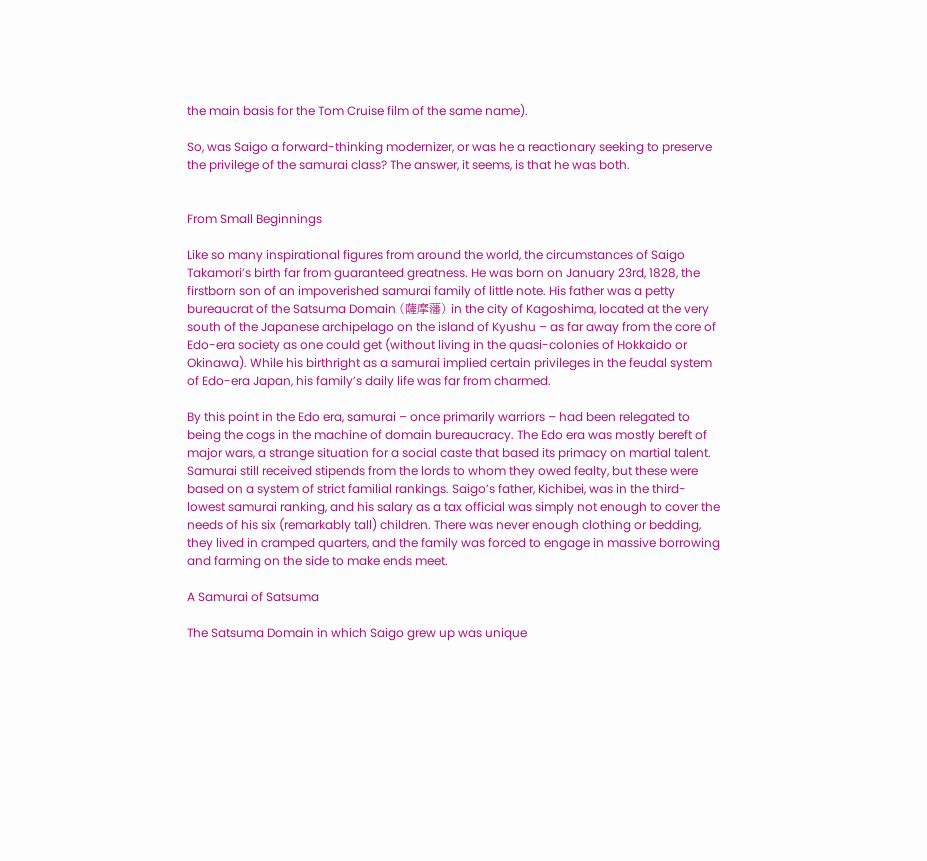the main basis for the Tom Cruise film of the same name).

So, was Saigo a forward-thinking modernizer, or was he a reactionary seeking to preserve the privilege of the samurai class? The answer, it seems, is that he was both.


From Small Beginnings

Like so many inspirational figures from around the world, the circumstances of Saigo Takamori’s birth far from guaranteed greatness. He was born on January 23rd, 1828, the firstborn son of an impoverished samurai family of little note. His father was a petty bureaucrat of the Satsuma Domain (薩摩藩) in the city of Kagoshima, located at the very south of the Japanese archipelago on the island of Kyushu – as far away from the core of Edo-era society as one could get (without living in the quasi-colonies of Hokkaido or Okinawa). While his birthright as a samurai implied certain privileges in the feudal system of Edo-era Japan, his family’s daily life was far from charmed.

By this point in the Edo era, samurai – once primarily warriors – had been relegated to being the cogs in the machine of domain bureaucracy. The Edo era was mostly bereft of major wars, a strange situation for a social caste that based its primacy on martial talent. Samurai still received stipends from the lords to whom they owed fealty, but these were based on a system of strict familial rankings. Saigo’s father, Kichibei, was in the third-lowest samurai ranking, and his salary as a tax official was simply not enough to cover the needs of his six (remarkably tall) children. There was never enough clothing or bedding, they lived in cramped quarters, and the family was forced to engage in massive borrowing and farming on the side to make ends meet.

A Samurai of Satsuma

The Satsuma Domain in which Saigo grew up was unique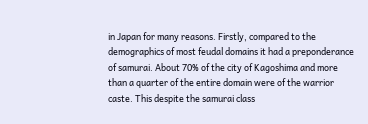in Japan for many reasons. Firstly, compared to the demographics of most feudal domains it had a preponderance of samurai. About 70% of the city of Kagoshima and more than a quarter of the entire domain were of the warrior caste. This despite the samurai class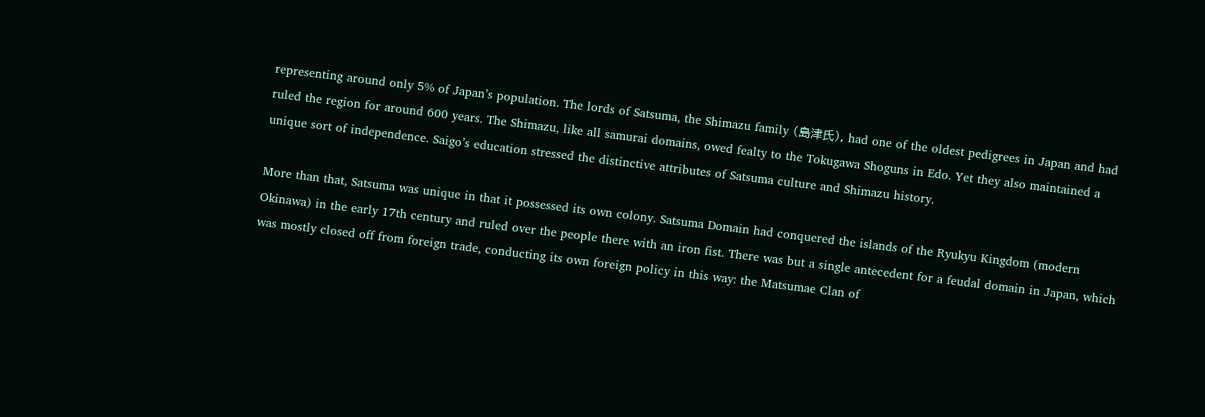representing around only 5% of Japan’s population. The lords of Satsuma, the Shimazu family (島津氏), had one of the oldest pedigrees in Japan and had ruled the region for around 600 years. The Shimazu, like all samurai domains, owed fealty to the Tokugawa Shoguns in Edo. Yet they also maintained a unique sort of independence. Saigo’s education stressed the distinctive attributes of Satsuma culture and Shimazu history.

More than that, Satsuma was unique in that it possessed its own colony. Satsuma Domain had conquered the islands of the Ryukyu Kingdom (modern Okinawa) in the early 17th century and ruled over the people there with an iron fist. There was but a single antecedent for a feudal domain in Japan, which was mostly closed off from foreign trade, conducting its own foreign policy in this way: the Matsumae Clan of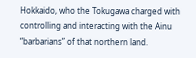Hokkaido, who the Tokugawa charged with controlling and interacting with the Ainu “barbarians” of that northern land.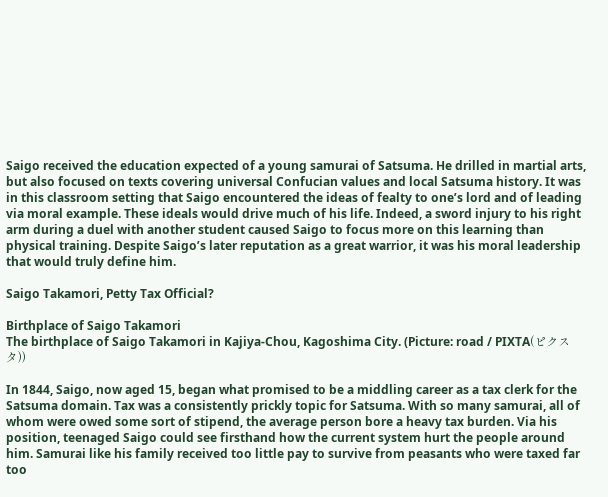Saigo received the education expected of a young samurai of Satsuma. He drilled in martial arts, but also focused on texts covering universal Confucian values and local Satsuma history. It was in this classroom setting that Saigo encountered the ideas of fealty to one’s lord and of leading via moral example. These ideals would drive much of his life. Indeed, a sword injury to his right arm during a duel with another student caused Saigo to focus more on this learning than physical training. Despite Saigo’s later reputation as a great warrior, it was his moral leadership that would truly define him.

Saigo Takamori, Petty Tax Official?

Birthplace of Saigo Takamori
The birthplace of Saigo Takamori in Kajiya-Chou, Kagoshima City. (Picture: road / PIXTA(ピクスタ))

In 1844, Saigo, now aged 15, began what promised to be a middling career as a tax clerk for the Satsuma domain. Tax was a consistently prickly topic for Satsuma. With so many samurai, all of whom were owed some sort of stipend, the average person bore a heavy tax burden. Via his position, teenaged Saigo could see firsthand how the current system hurt the people around him. Samurai like his family received too little pay to survive from peasants who were taxed far too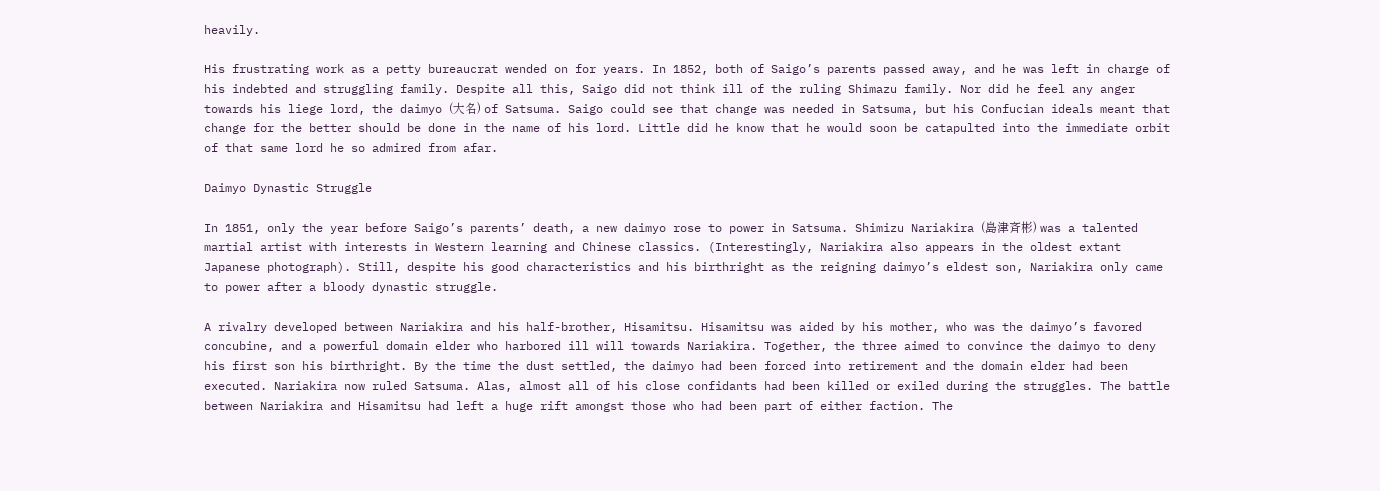heavily.

His frustrating work as a petty bureaucrat wended on for years. In 1852, both of Saigo’s parents passed away, and he was left in charge of his indebted and struggling family. Despite all this, Saigo did not think ill of the ruling Shimazu family. Nor did he feel any anger towards his liege lord, the daimyo (大名) of Satsuma. Saigo could see that change was needed in Satsuma, but his Confucian ideals meant that change for the better should be done in the name of his lord. Little did he know that he would soon be catapulted into the immediate orbit of that same lord he so admired from afar.

Daimyo Dynastic Struggle

In 1851, only the year before Saigo’s parents’ death, a new daimyo rose to power in Satsuma. Shimizu Nariakira (島津斉彬) was a talented martial artist with interests in Western learning and Chinese classics. (Interestingly, Nariakira also appears in the oldest extant Japanese photograph). Still, despite his good characteristics and his birthright as the reigning daimyo’s eldest son, Nariakira only came to power after a bloody dynastic struggle.

A rivalry developed between Nariakira and his half-brother, Hisamitsu. Hisamitsu was aided by his mother, who was the daimyo’s favored concubine, and a powerful domain elder who harbored ill will towards Nariakira. Together, the three aimed to convince the daimyo to deny his first son his birthright. By the time the dust settled, the daimyo had been forced into retirement and the domain elder had been executed. Nariakira now ruled Satsuma. Alas, almost all of his close confidants had been killed or exiled during the struggles. The battle between Nariakira and Hisamitsu had left a huge rift amongst those who had been part of either faction. The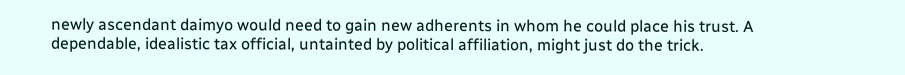newly ascendant daimyo would need to gain new adherents in whom he could place his trust. A dependable, idealistic tax official, untainted by political affiliation, might just do the trick.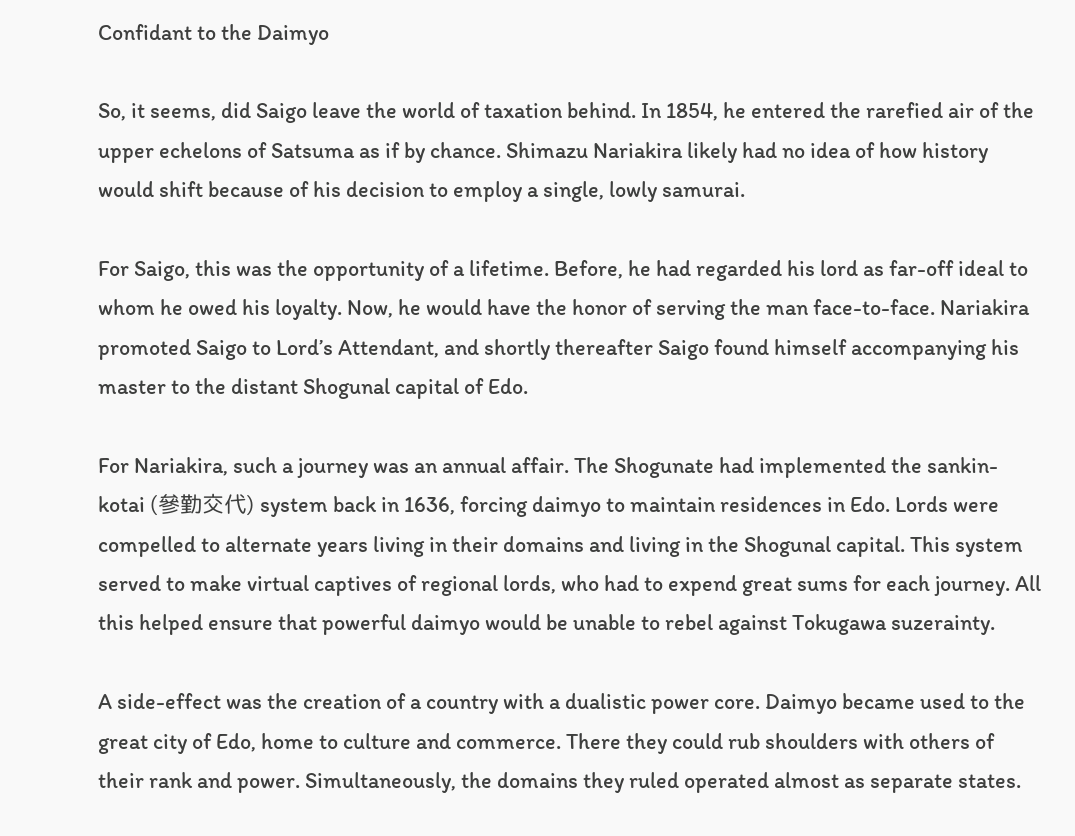Confidant to the Daimyo

So, it seems, did Saigo leave the world of taxation behind. In 1854, he entered the rarefied air of the upper echelons of Satsuma as if by chance. Shimazu Nariakira likely had no idea of how history would shift because of his decision to employ a single, lowly samurai.

For Saigo, this was the opportunity of a lifetime. Before, he had regarded his lord as far-off ideal to whom he owed his loyalty. Now, he would have the honor of serving the man face-to-face. Nariakira promoted Saigo to Lord’s Attendant, and shortly thereafter Saigo found himself accompanying his master to the distant Shogunal capital of Edo.

For Nariakira, such a journey was an annual affair. The Shogunate had implemented the sankin-kotai (參勤交代) system back in 1636, forcing daimyo to maintain residences in Edo. Lords were compelled to alternate years living in their domains and living in the Shogunal capital. This system served to make virtual captives of regional lords, who had to expend great sums for each journey. All this helped ensure that powerful daimyo would be unable to rebel against Tokugawa suzerainty.

A side-effect was the creation of a country with a dualistic power core. Daimyo became used to the great city of Edo, home to culture and commerce. There they could rub shoulders with others of their rank and power. Simultaneously, the domains they ruled operated almost as separate states.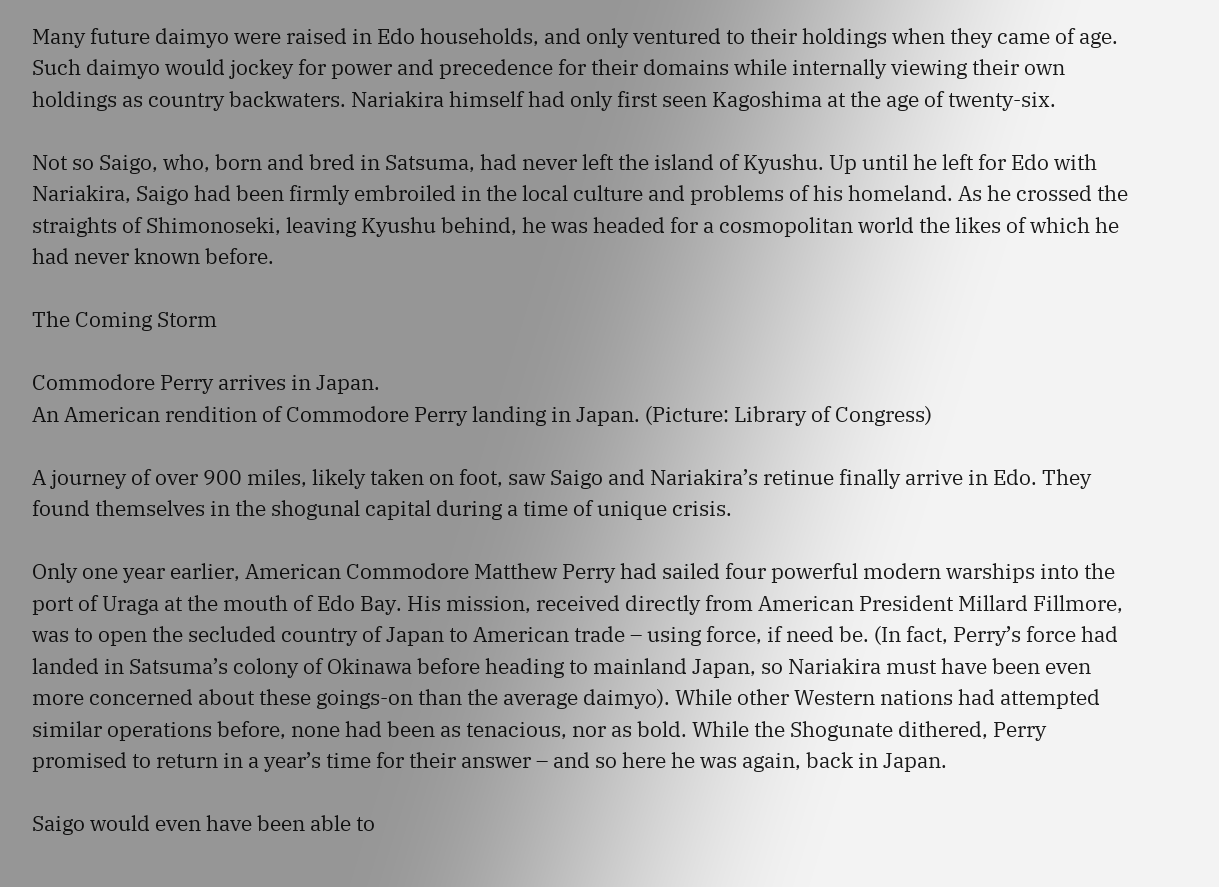Many future daimyo were raised in Edo households, and only ventured to their holdings when they came of age. Such daimyo would jockey for power and precedence for their domains while internally viewing their own holdings as country backwaters. Nariakira himself had only first seen Kagoshima at the age of twenty-six.

Not so Saigo, who, born and bred in Satsuma, had never left the island of Kyushu. Up until he left for Edo with Nariakira, Saigo had been firmly embroiled in the local culture and problems of his homeland. As he crossed the straights of Shimonoseki, leaving Kyushu behind, he was headed for a cosmopolitan world the likes of which he had never known before.

The Coming Storm

Commodore Perry arrives in Japan.
An American rendition of Commodore Perry landing in Japan. (Picture: Library of Congress)

A journey of over 900 miles, likely taken on foot, saw Saigo and Nariakira’s retinue finally arrive in Edo. They found themselves in the shogunal capital during a time of unique crisis.

Only one year earlier, American Commodore Matthew Perry had sailed four powerful modern warships into the port of Uraga at the mouth of Edo Bay. His mission, received directly from American President Millard Fillmore, was to open the secluded country of Japan to American trade – using force, if need be. (In fact, Perry’s force had landed in Satsuma’s colony of Okinawa before heading to mainland Japan, so Nariakira must have been even more concerned about these goings-on than the average daimyo). While other Western nations had attempted similar operations before, none had been as tenacious, nor as bold. While the Shogunate dithered, Perry promised to return in a year’s time for their answer – and so here he was again, back in Japan.

Saigo would even have been able to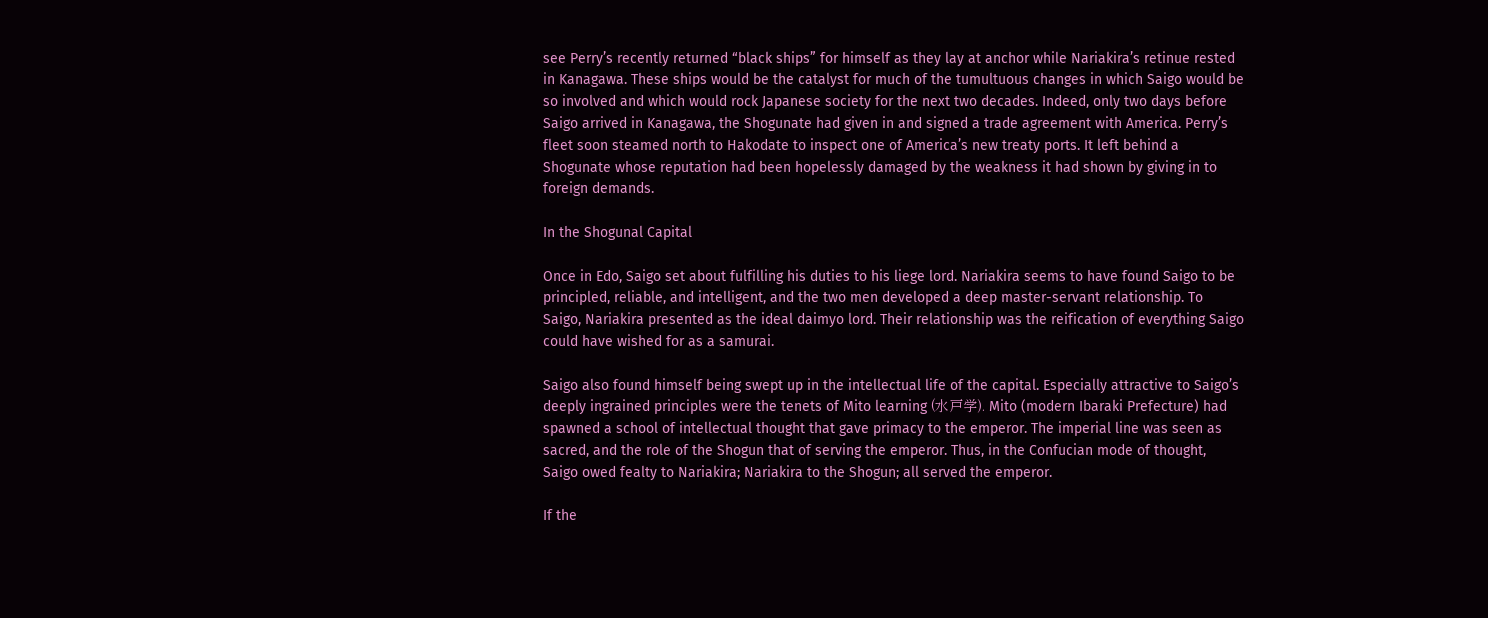see Perry’s recently returned “black ships” for himself as they lay at anchor while Nariakira’s retinue rested in Kanagawa. These ships would be the catalyst for much of the tumultuous changes in which Saigo would be so involved and which would rock Japanese society for the next two decades. Indeed, only two days before Saigo arrived in Kanagawa, the Shogunate had given in and signed a trade agreement with America. Perry’s fleet soon steamed north to Hakodate to inspect one of America’s new treaty ports. It left behind a Shogunate whose reputation had been hopelessly damaged by the weakness it had shown by giving in to foreign demands.

In the Shogunal Capital

Once in Edo, Saigo set about fulfilling his duties to his liege lord. Nariakira seems to have found Saigo to be principled, reliable, and intelligent, and the two men developed a deep master-servant relationship. To Saigo, Nariakira presented as the ideal daimyo lord. Their relationship was the reification of everything Saigo could have wished for as a samurai.

Saigo also found himself being swept up in the intellectual life of the capital. Especially attractive to Saigo’s deeply ingrained principles were the tenets of Mito learning (水戸学). Mito (modern Ibaraki Prefecture) had spawned a school of intellectual thought that gave primacy to the emperor. The imperial line was seen as sacred, and the role of the Shogun that of serving the emperor. Thus, in the Confucian mode of thought, Saigo owed fealty to Nariakira; Nariakira to the Shogun; all served the emperor.

If the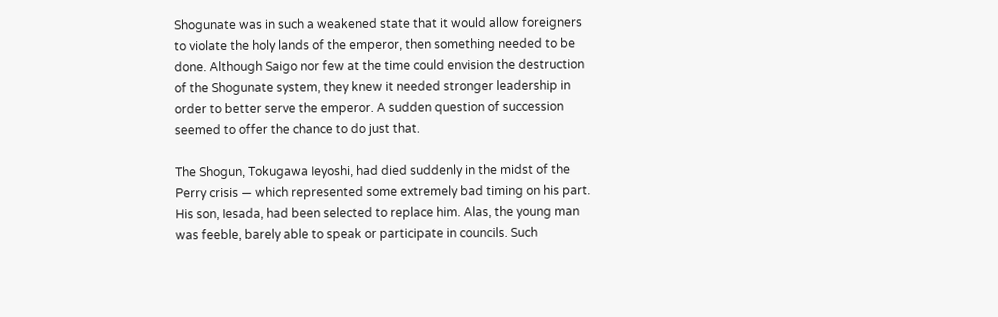Shogunate was in such a weakened state that it would allow foreigners to violate the holy lands of the emperor, then something needed to be done. Although Saigo nor few at the time could envision the destruction of the Shogunate system, they knew it needed stronger leadership in order to better serve the emperor. A sudden question of succession seemed to offer the chance to do just that.

The Shogun, Tokugawa Ieyoshi, had died suddenly in the midst of the Perry crisis — which represented some extremely bad timing on his part. His son, Iesada, had been selected to replace him. Alas, the young man was feeble, barely able to speak or participate in councils. Such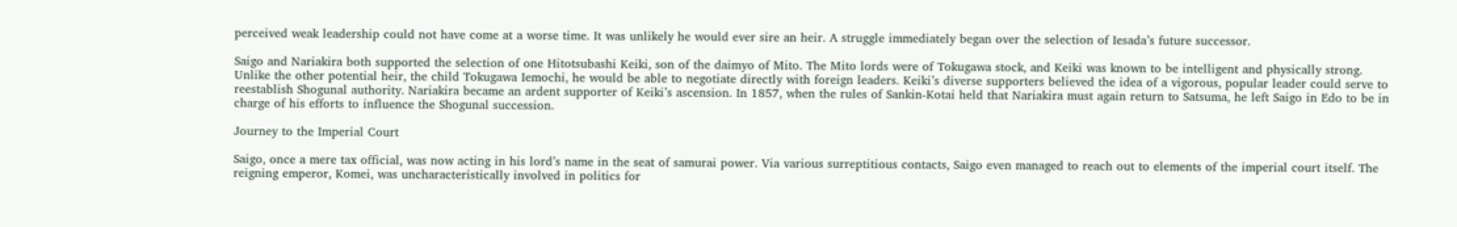perceived weak leadership could not have come at a worse time. It was unlikely he would ever sire an heir. A struggle immediately began over the selection of Iesada’s future successor.

Saigo and Nariakira both supported the selection of one Hitotsubashi Keiki, son of the daimyo of Mito. The Mito lords were of Tokugawa stock, and Keiki was known to be intelligent and physically strong. Unlike the other potential heir, the child Tokugawa Iemochi, he would be able to negotiate directly with foreign leaders. Keiki’s diverse supporters believed the idea of a vigorous, popular leader could serve to reestablish Shogunal authority. Nariakira became an ardent supporter of Keiki’s ascension. In 1857, when the rules of Sankin-Kotai held that Nariakira must again return to Satsuma, he left Saigo in Edo to be in charge of his efforts to influence the Shogunal succession.

Journey to the Imperial Court

Saigo, once a mere tax official, was now acting in his lord’s name in the seat of samurai power. Via various surreptitious contacts, Saigo even managed to reach out to elements of the imperial court itself. The reigning emperor, Komei, was uncharacteristically involved in politics for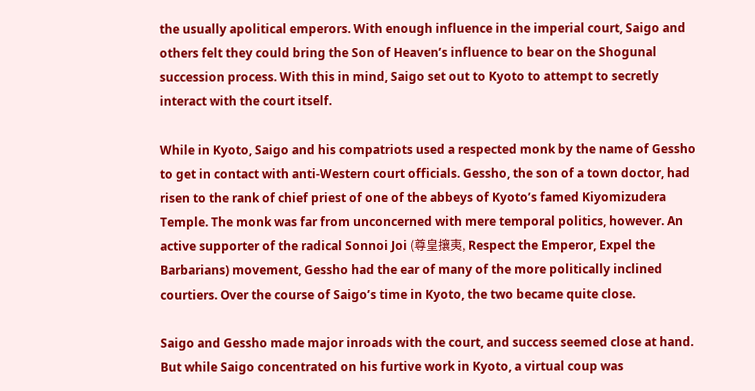the usually apolitical emperors. With enough influence in the imperial court, Saigo and others felt they could bring the Son of Heaven’s influence to bear on the Shogunal succession process. With this in mind, Saigo set out to Kyoto to attempt to secretly interact with the court itself.

While in Kyoto, Saigo and his compatriots used a respected monk by the name of Gessho to get in contact with anti-Western court officials. Gessho, the son of a town doctor, had risen to the rank of chief priest of one of the abbeys of Kyoto’s famed Kiyomizudera Temple. The monk was far from unconcerned with mere temporal politics, however. An active supporter of the radical Sonnoi Joi (尊皇攘夷, Respect the Emperor, Expel the Barbarians) movement, Gessho had the ear of many of the more politically inclined courtiers. Over the course of Saigo’s time in Kyoto, the two became quite close.

Saigo and Gessho made major inroads with the court, and success seemed close at hand. But while Saigo concentrated on his furtive work in Kyoto, a virtual coup was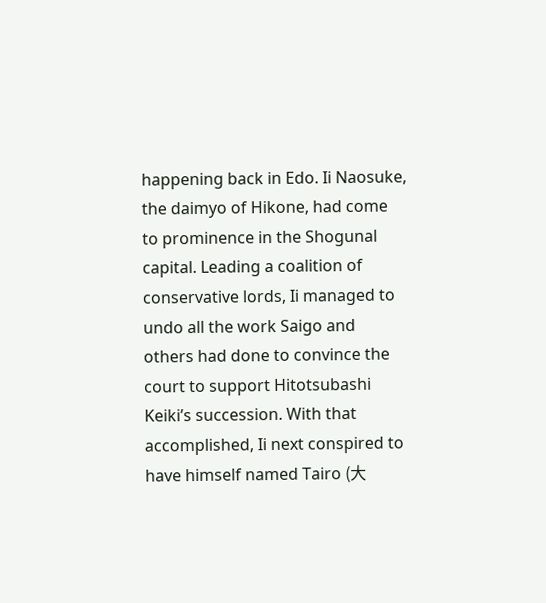happening back in Edo. Ii Naosuke, the daimyo of Hikone, had come to prominence in the Shogunal capital. Leading a coalition of conservative lords, Ii managed to undo all the work Saigo and others had done to convince the court to support Hitotsubashi Keiki’s succession. With that accomplished, Ii next conspired to have himself named Tairo (大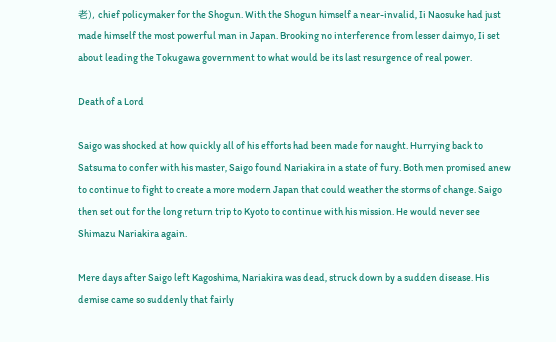老), chief policymaker for the Shogun. With the Shogun himself a near-invalid, Ii Naosuke had just made himself the most powerful man in Japan. Brooking no interference from lesser daimyo, Ii set about leading the Tokugawa government to what would be its last resurgence of real power.

Death of a Lord

Saigo was shocked at how quickly all of his efforts had been made for naught. Hurrying back to Satsuma to confer with his master, Saigo found Nariakira in a state of fury. Both men promised anew to continue to fight to create a more modern Japan that could weather the storms of change. Saigo then set out for the long return trip to Kyoto to continue with his mission. He would never see Shimazu Nariakira again.

Mere days after Saigo left Kagoshima, Nariakira was dead, struck down by a sudden disease. His demise came so suddenly that fairly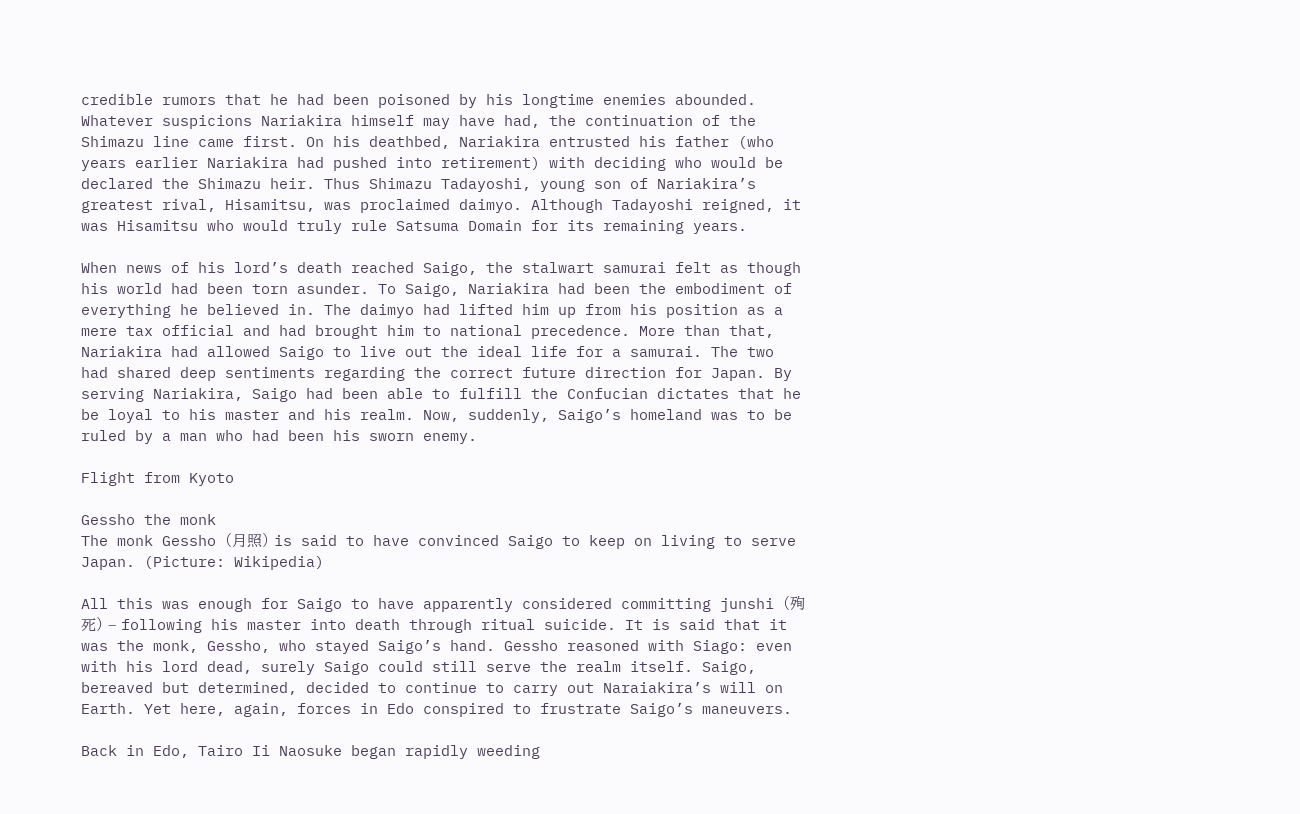credible rumors that he had been poisoned by his longtime enemies abounded. Whatever suspicions Nariakira himself may have had, the continuation of the Shimazu line came first. On his deathbed, Nariakira entrusted his father (who years earlier Nariakira had pushed into retirement) with deciding who would be declared the Shimazu heir. Thus Shimazu Tadayoshi, young son of Nariakira’s greatest rival, Hisamitsu, was proclaimed daimyo. Although Tadayoshi reigned, it was Hisamitsu who would truly rule Satsuma Domain for its remaining years.

When news of his lord’s death reached Saigo, the stalwart samurai felt as though his world had been torn asunder. To Saigo, Nariakira had been the embodiment of everything he believed in. The daimyo had lifted him up from his position as a mere tax official and had brought him to national precedence. More than that, Nariakira had allowed Saigo to live out the ideal life for a samurai. The two had shared deep sentiments regarding the correct future direction for Japan. By serving Nariakira, Saigo had been able to fulfill the Confucian dictates that he be loyal to his master and his realm. Now, suddenly, Saigo’s homeland was to be ruled by a man who had been his sworn enemy.

Flight from Kyoto

Gessho the monk
The monk Gessho (月照) is said to have convinced Saigo to keep on living to serve Japan. (Picture: Wikipedia)

All this was enough for Saigo to have apparently considered committing junshi (殉死) – following his master into death through ritual suicide. It is said that it was the monk, Gessho, who stayed Saigo’s hand. Gessho reasoned with Siago: even with his lord dead, surely Saigo could still serve the realm itself. Saigo, bereaved but determined, decided to continue to carry out Naraiakira’s will on Earth. Yet here, again, forces in Edo conspired to frustrate Saigo’s maneuvers.

Back in Edo, Tairo Ii Naosuke began rapidly weeding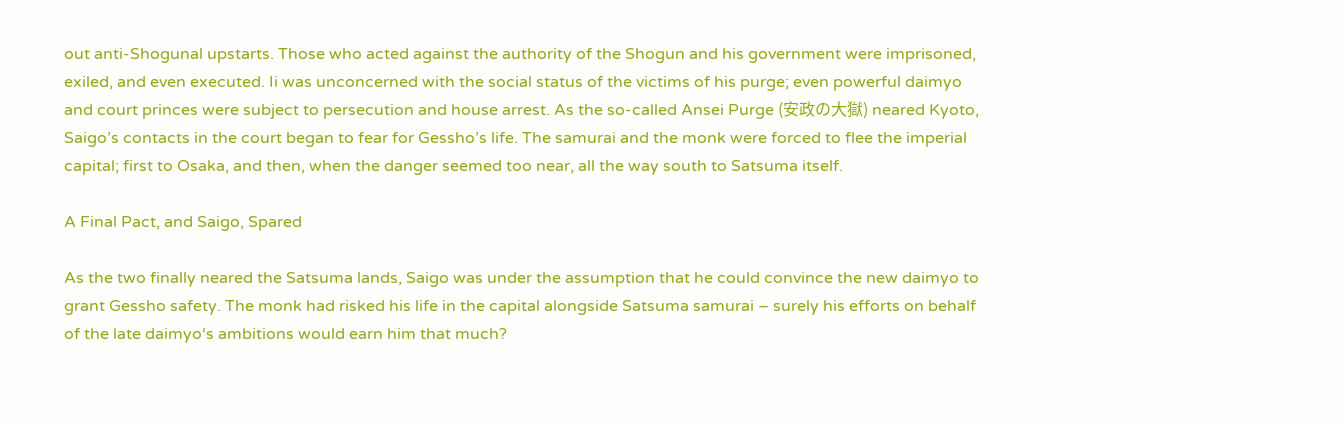out anti-Shogunal upstarts. Those who acted against the authority of the Shogun and his government were imprisoned, exiled, and even executed. Ii was unconcerned with the social status of the victims of his purge; even powerful daimyo and court princes were subject to persecution and house arrest. As the so-called Ansei Purge (安政の大獄) neared Kyoto, Saigo’s contacts in the court began to fear for Gessho’s life. The samurai and the monk were forced to flee the imperial capital; first to Osaka, and then, when the danger seemed too near, all the way south to Satsuma itself.

A Final Pact, and Saigo, Spared

As the two finally neared the Satsuma lands, Saigo was under the assumption that he could convince the new daimyo to grant Gessho safety. The monk had risked his life in the capital alongside Satsuma samurai – surely his efforts on behalf of the late daimyo‘s ambitions would earn him that much?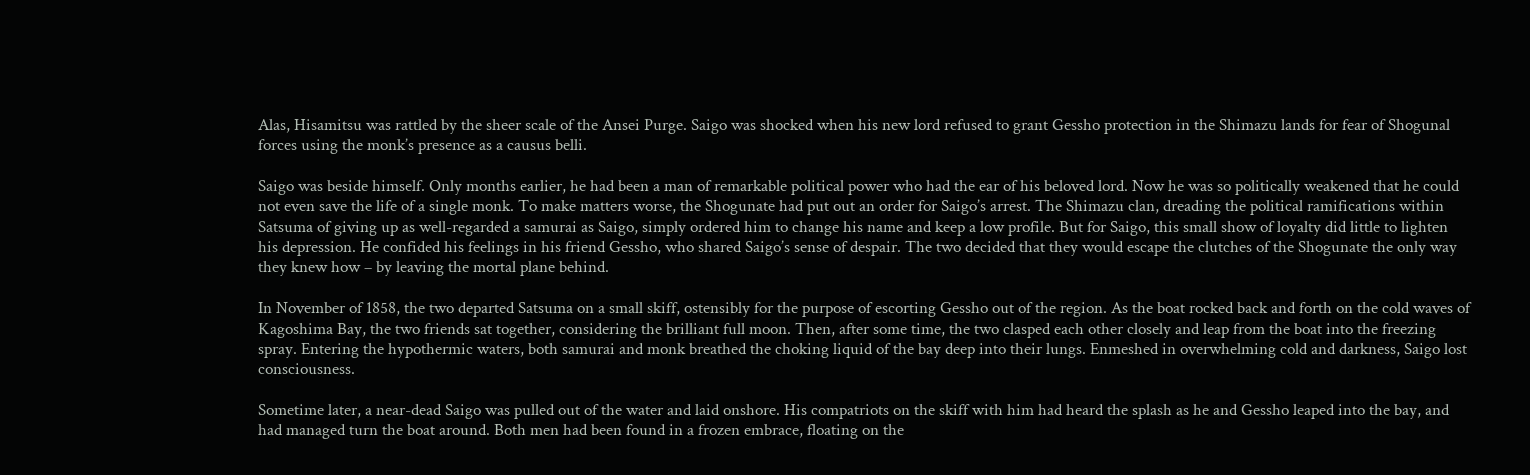Alas, Hisamitsu was rattled by the sheer scale of the Ansei Purge. Saigo was shocked when his new lord refused to grant Gessho protection in the Shimazu lands for fear of Shogunal forces using the monk’s presence as a causus belli.

Saigo was beside himself. Only months earlier, he had been a man of remarkable political power who had the ear of his beloved lord. Now he was so politically weakened that he could not even save the life of a single monk. To make matters worse, the Shogunate had put out an order for Saigo’s arrest. The Shimazu clan, dreading the political ramifications within Satsuma of giving up as well-regarded a samurai as Saigo, simply ordered him to change his name and keep a low profile. But for Saigo, this small show of loyalty did little to lighten his depression. He confided his feelings in his friend Gessho, who shared Saigo’s sense of despair. The two decided that they would escape the clutches of the Shogunate the only way they knew how – by leaving the mortal plane behind.

In November of 1858, the two departed Satsuma on a small skiff, ostensibly for the purpose of escorting Gessho out of the region. As the boat rocked back and forth on the cold waves of Kagoshima Bay, the two friends sat together, considering the brilliant full moon. Then, after some time, the two clasped each other closely and leap from the boat into the freezing spray. Entering the hypothermic waters, both samurai and monk breathed the choking liquid of the bay deep into their lungs. Enmeshed in overwhelming cold and darkness, Saigo lost consciousness.

Sometime later, a near-dead Saigo was pulled out of the water and laid onshore. His compatriots on the skiff with him had heard the splash as he and Gessho leaped into the bay, and had managed turn the boat around. Both men had been found in a frozen embrace, floating on the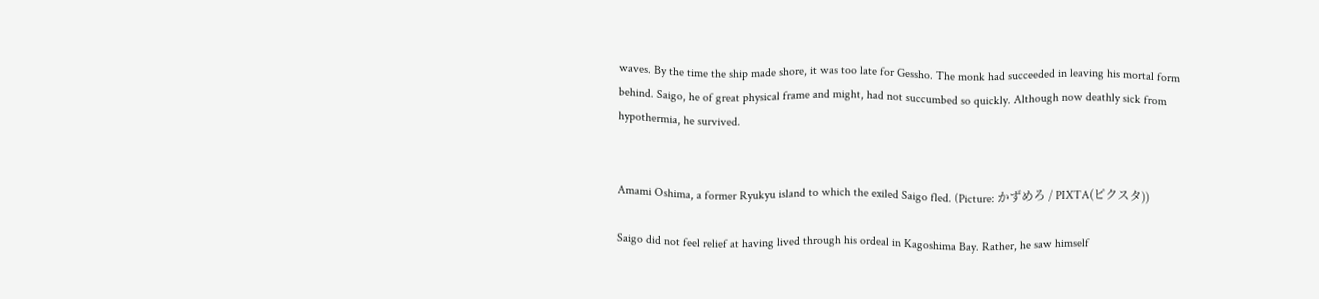waves. By the time the ship made shore, it was too late for Gessho. The monk had succeeded in leaving his mortal form behind. Saigo, he of great physical frame and might, had not succumbed so quickly. Although now deathly sick from hypothermia, he survived.


Amami Oshima, a former Ryukyu island to which the exiled Saigo fled. (Picture: かずめろ / PIXTA(ピクスタ))

Saigo did not feel relief at having lived through his ordeal in Kagoshima Bay. Rather, he saw himself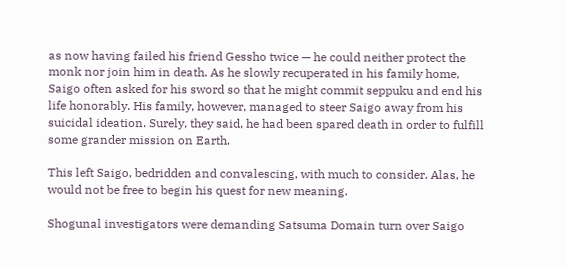as now having failed his friend Gessho twice — he could neither protect the monk nor join him in death. As he slowly recuperated in his family home, Saigo often asked for his sword so that he might commit seppuku and end his life honorably. His family, however, managed to steer Saigo away from his suicidal ideation. Surely, they said, he had been spared death in order to fulfill some grander mission on Earth.

This left Saigo, bedridden and convalescing, with much to consider. Alas, he would not be free to begin his quest for new meaning.

Shogunal investigators were demanding Satsuma Domain turn over Saigo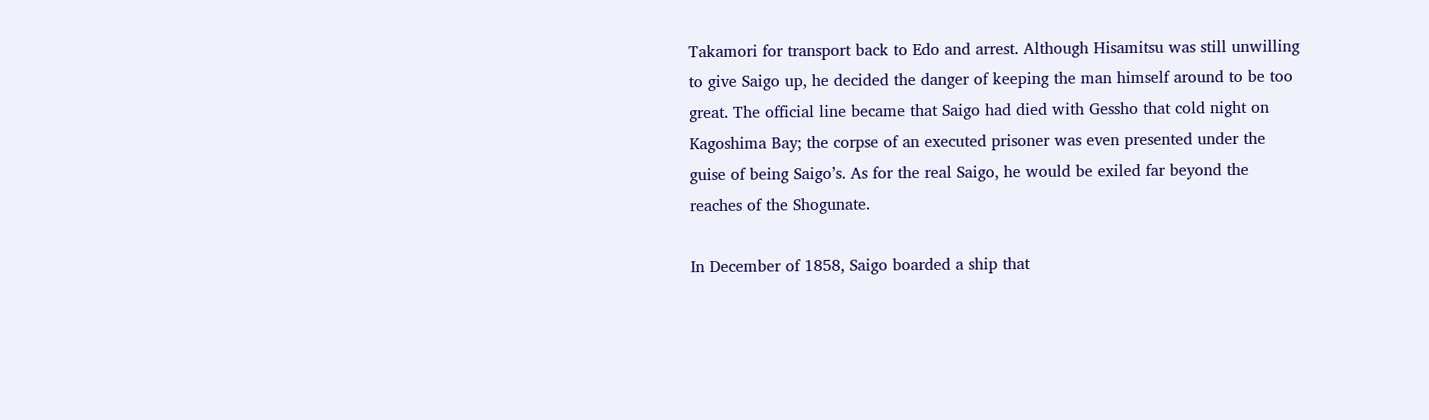Takamori for transport back to Edo and arrest. Although Hisamitsu was still unwilling to give Saigo up, he decided the danger of keeping the man himself around to be too great. The official line became that Saigo had died with Gessho that cold night on Kagoshima Bay; the corpse of an executed prisoner was even presented under the guise of being Saigo’s. As for the real Saigo, he would be exiled far beyond the reaches of the Shogunate.

In December of 1858, Saigo boarded a ship that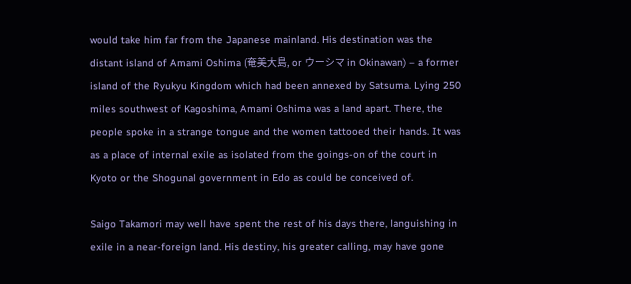would take him far from the Japanese mainland. His destination was the distant island of Amami Oshima (奄美大島, or ウーシマ in Okinawan) – a former island of the Ryukyu Kingdom which had been annexed by Satsuma. Lying 250 miles southwest of Kagoshima, Amami Oshima was a land apart. There, the people spoke in a strange tongue and the women tattooed their hands. It was as a place of internal exile as isolated from the goings-on of the court in Kyoto or the Shogunal government in Edo as could be conceived of.

Saigo Takamori may well have spent the rest of his days there, languishing in exile in a near-foreign land. His destiny, his greater calling, may have gone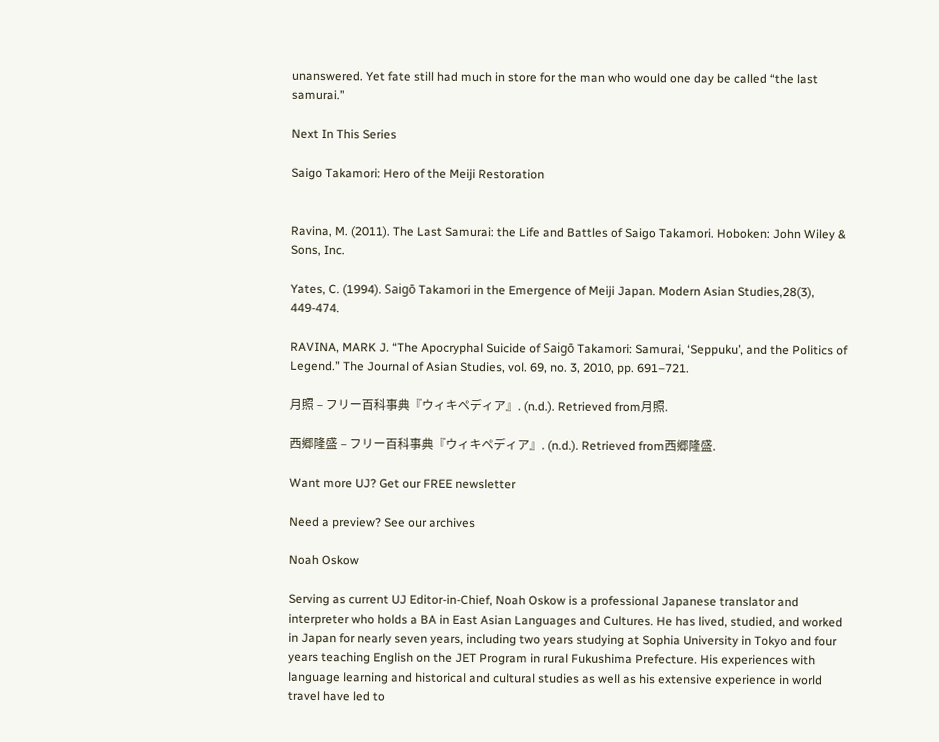unanswered. Yet fate still had much in store for the man who would one day be called “the last samurai.”

Next In This Series

Saigo Takamori: Hero of the Meiji Restoration


Ravina, M. (2011). The Last Samurai: the Life and Battles of Saigo Takamori. Hoboken: John Wiley & Sons, Inc.

Yates, C. (1994). Saigō Takamori in the Emergence of Meiji Japan. Modern Asian Studies,28(3), 449-474.

RAVINA, MARK J. “The Apocryphal Suicide of Saigō Takamori: Samurai, ‘Seppuku’, and the Politics of Legend.” The Journal of Asian Studies, vol. 69, no. 3, 2010, pp. 691–721.

月照 – フリー百科事典『ウィキペディア』. (n.d.). Retrieved from月照.

西郷隆盛 – フリー百科事典『ウィキペディア』. (n.d.). Retrieved from西郷隆盛.

Want more UJ? Get our FREE newsletter

Need a preview? See our archives

Noah Oskow

Serving as current UJ Editor-in-Chief, Noah Oskow is a professional Japanese translator and interpreter who holds a BA in East Asian Languages and Cultures. He has lived, studied, and worked in Japan for nearly seven years, including two years studying at Sophia University in Tokyo and four years teaching English on the JET Program in rural Fukushima Prefecture. His experiences with language learning and historical and cultural studies as well as his extensive experience in world travel have led to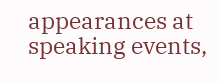appearances at speaking events,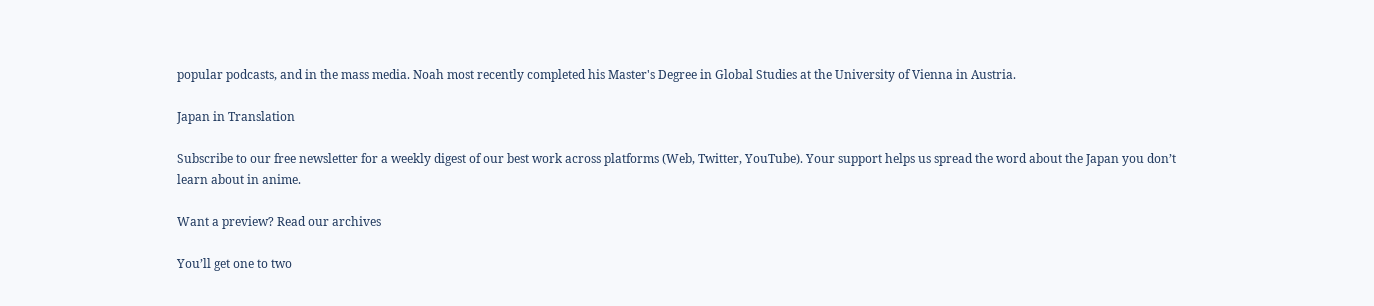popular podcasts, and in the mass media. Noah most recently completed his Master's Degree in Global Studies at the University of Vienna in Austria.

Japan in Translation

Subscribe to our free newsletter for a weekly digest of our best work across platforms (Web, Twitter, YouTube). Your support helps us spread the word about the Japan you don’t learn about in anime.

Want a preview? Read our archives

You’ll get one to two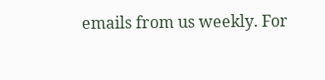emails from us weekly. For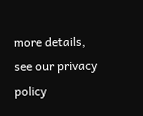more details, see our privacy policy